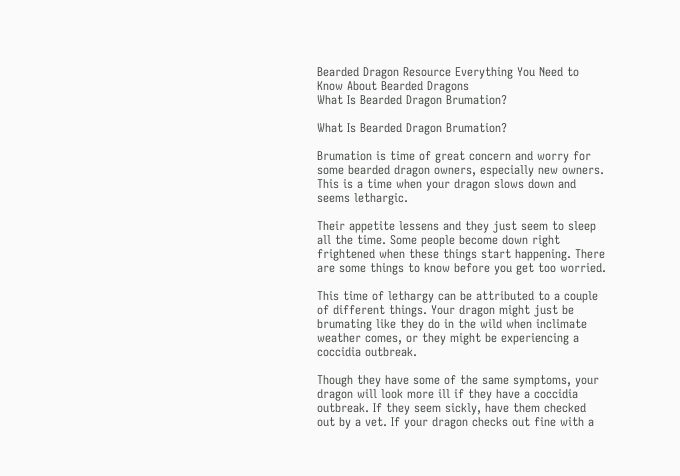Bearded Dragon Resource Everything You Need to Know About Bearded Dragons
What Is Bearded Dragon Brumation?

What Is Bearded Dragon Brumation?

Brumation is time of great concern and worry for some bearded dragon owners, especially new owners. This is a time when your dragon slows down and seems lethargic.

Their appetite lessens and they just seem to sleep all the time. Some people become down right frightened when these things start happening. There are some things to know before you get too worried.

This time of lethargy can be attributed to a couple of different things. Your dragon might just be brumating like they do in the wild when inclimate weather comes, or they might be experiencing a coccidia outbreak.

Though they have some of the same symptoms, your dragon will look more ill if they have a coccidia outbreak. If they seem sickly, have them checked out by a vet. If your dragon checks out fine with a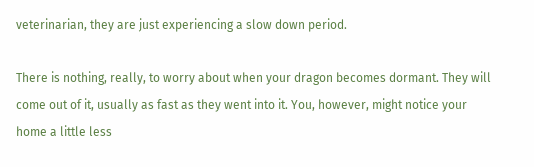veterinarian, they are just experiencing a slow down period.

There is nothing, really, to worry about when your dragon becomes dormant. They will come out of it, usually as fast as they went into it. You, however, might notice your home a little less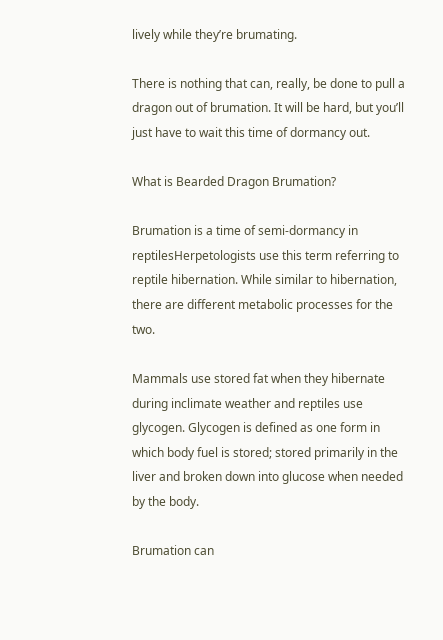lively while they’re brumating.

There is nothing that can, really, be done to pull a dragon out of brumation. It will be hard, but you’ll just have to wait this time of dormancy out.

What is Bearded Dragon Brumation?

Brumation is a time of semi-dormancy in reptilesHerpetologists use this term referring to reptile hibernation. While similar to hibernation, there are different metabolic processes for the two.

Mammals use stored fat when they hibernate during inclimate weather and reptiles use glycogen. Glycogen is defined as one form in which body fuel is stored; stored primarily in the liver and broken down into glucose when needed by the body.

Brumation can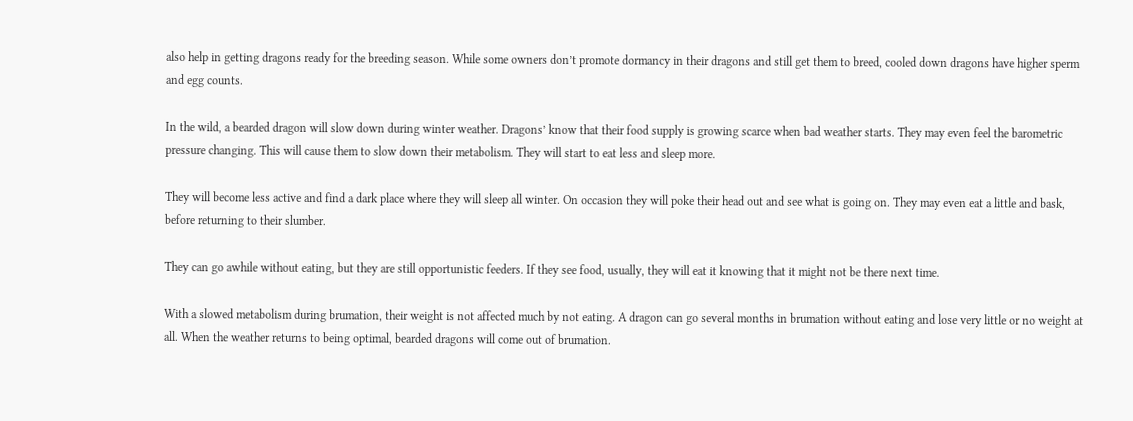also help in getting dragons ready for the breeding season. While some owners don’t promote dormancy in their dragons and still get them to breed, cooled down dragons have higher sperm and egg counts.

In the wild, a bearded dragon will slow down during winter weather. Dragons’ know that their food supply is growing scarce when bad weather starts. They may even feel the barometric pressure changing. This will cause them to slow down their metabolism. They will start to eat less and sleep more.

They will become less active and find a dark place where they will sleep all winter. On occasion they will poke their head out and see what is going on. They may even eat a little and bask, before returning to their slumber.

They can go awhile without eating, but they are still opportunistic feeders. If they see food, usually, they will eat it knowing that it might not be there next time.

With a slowed metabolism during brumation, their weight is not affected much by not eating. A dragon can go several months in brumation without eating and lose very little or no weight at all. When the weather returns to being optimal, bearded dragons will come out of brumation.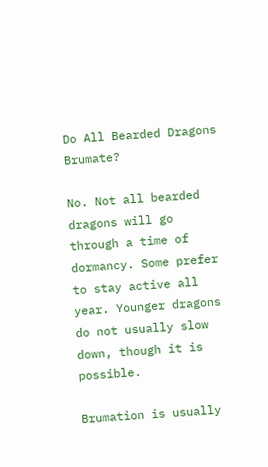Do All Bearded Dragons Brumate?

No. Not all bearded dragons will go through a time of dormancy. Some prefer to stay active all year. Younger dragons do not usually slow down, though it is possible.

Brumation is usually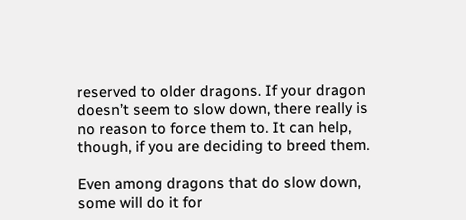reserved to older dragons. If your dragon doesn’t seem to slow down, there really is no reason to force them to. It can help, though, if you are deciding to breed them.

Even among dragons that do slow down, some will do it for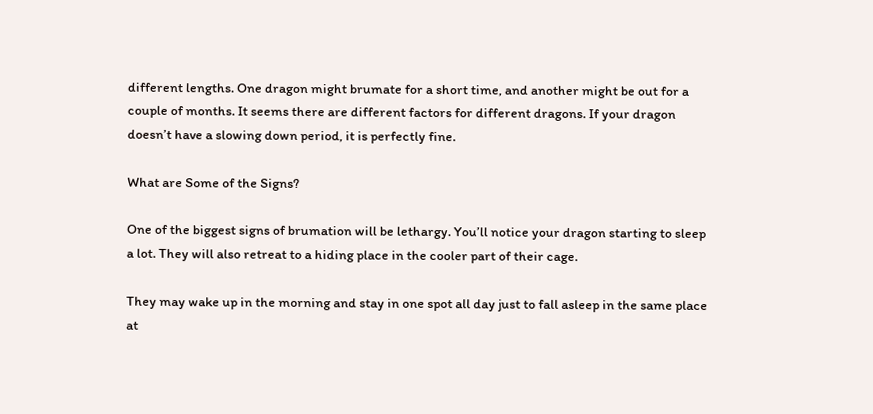different lengths. One dragon might brumate for a short time, and another might be out for a couple of months. It seems there are different factors for different dragons. If your dragon doesn’t have a slowing down period, it is perfectly fine.

What are Some of the Signs?

One of the biggest signs of brumation will be lethargy. You’ll notice your dragon starting to sleep a lot. They will also retreat to a hiding place in the cooler part of their cage.

They may wake up in the morning and stay in one spot all day just to fall asleep in the same place at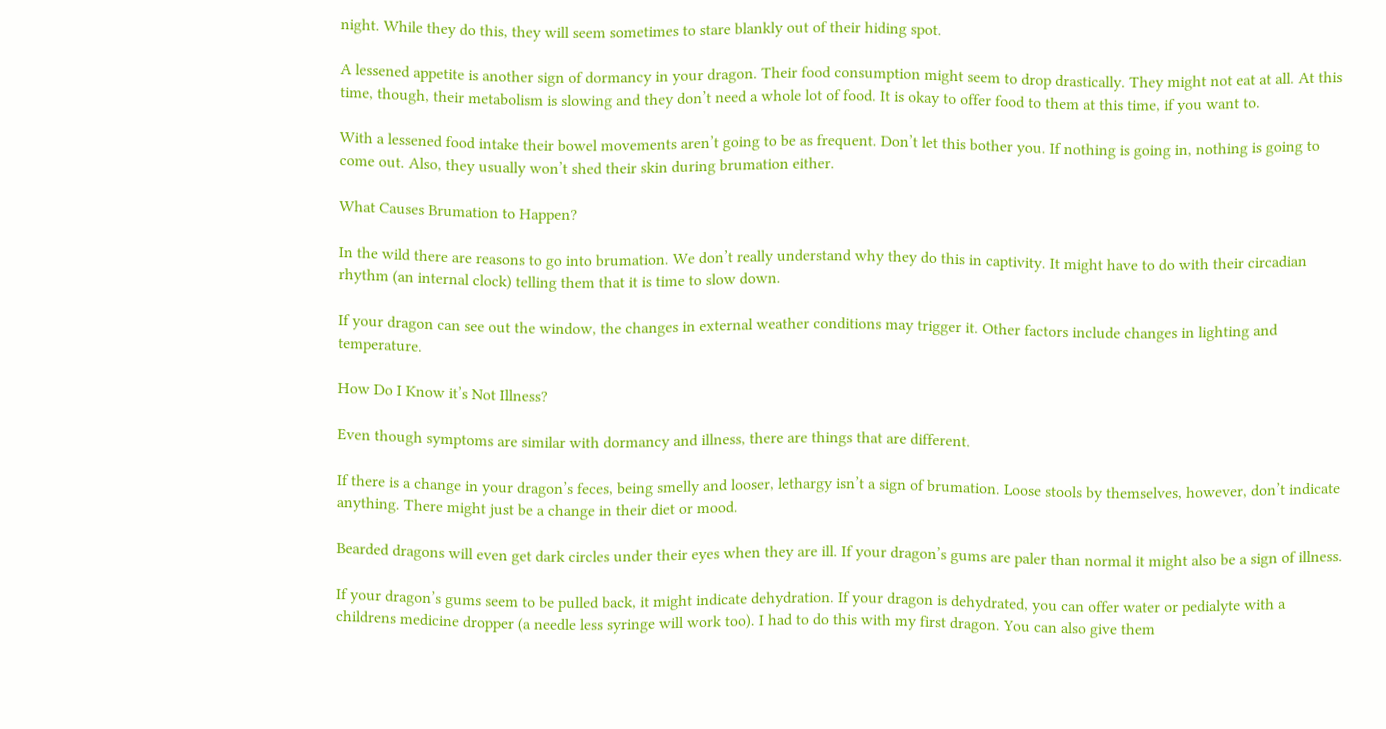night. While they do this, they will seem sometimes to stare blankly out of their hiding spot.

A lessened appetite is another sign of dormancy in your dragon. Their food consumption might seem to drop drastically. They might not eat at all. At this time, though, their metabolism is slowing and they don’t need a whole lot of food. It is okay to offer food to them at this time, if you want to.

With a lessened food intake their bowel movements aren’t going to be as frequent. Don’t let this bother you. If nothing is going in, nothing is going to come out. Also, they usually won’t shed their skin during brumation either.

What Causes Brumation to Happen?

In the wild there are reasons to go into brumation. We don’t really understand why they do this in captivity. It might have to do with their circadian rhythm (an internal clock) telling them that it is time to slow down.

If your dragon can see out the window, the changes in external weather conditions may trigger it. Other factors include changes in lighting and temperature.

How Do I Know it’s Not Illness?

Even though symptoms are similar with dormancy and illness, there are things that are different.

If there is a change in your dragon’s feces, being smelly and looser, lethargy isn’t a sign of brumation. Loose stools by themselves, however, don’t indicate anything. There might just be a change in their diet or mood.

Bearded dragons will even get dark circles under their eyes when they are ill. If your dragon’s gums are paler than normal it might also be a sign of illness.

If your dragon’s gums seem to be pulled back, it might indicate dehydration. If your dragon is dehydrated, you can offer water or pedialyte with a childrens medicine dropper (a needle less syringe will work too). I had to do this with my first dragon. You can also give them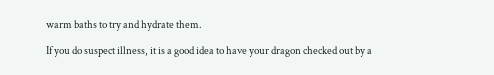warm baths to try and hydrate them.

If you do suspect illness, it is a good idea to have your dragon checked out by a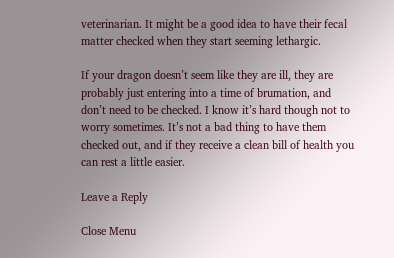veterinarian. It might be a good idea to have their fecal matter checked when they start seeming lethargic.

If your dragon doesn’t seem like they are ill, they are probably just entering into a time of brumation, and don’t need to be checked. I know it’s hard though not to worry sometimes. It’s not a bad thing to have them checked out, and if they receive a clean bill of health you can rest a little easier.

Leave a Reply

Close Menu